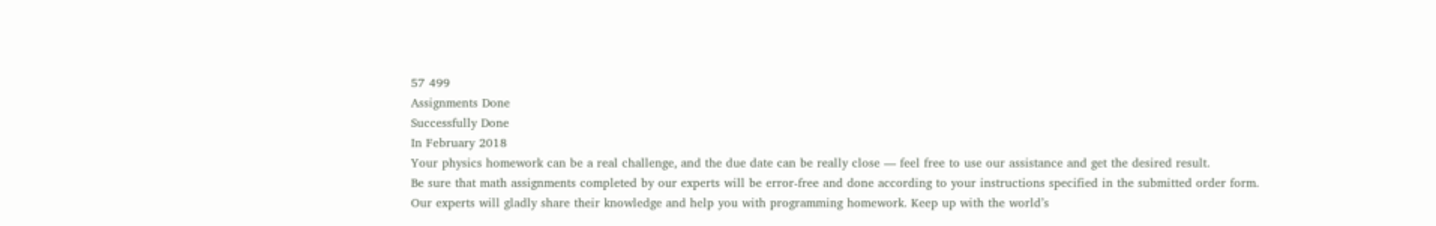57 499
Assignments Done
Successfully Done
In February 2018
Your physics homework can be a real challenge, and the due date can be really close — feel free to use our assistance and get the desired result.
Be sure that math assignments completed by our experts will be error-free and done according to your instructions specified in the submitted order form.
Our experts will gladly share their knowledge and help you with programming homework. Keep up with the world’s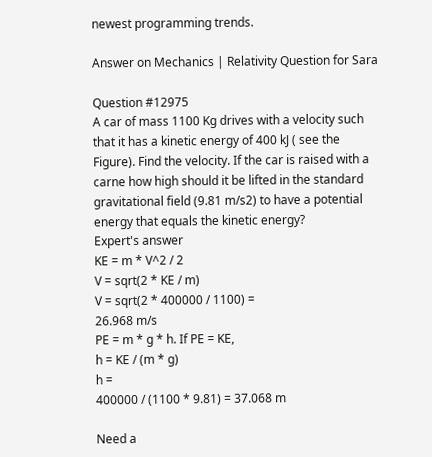newest programming trends.

Answer on Mechanics | Relativity Question for Sara

Question #12975
A car of mass 1100 Kg drives with a velocity such that it has a kinetic energy of 400 kJ ( see the Figure). Find the velocity. If the car is raised with a carne how high should it be lifted in the standard gravitational field (9.81 m/s2) to have a potential energy that equals the kinetic energy?
Expert's answer
KE = m * V^2 / 2
V = sqrt(2 * KE / m)
V = sqrt(2 * 400000 / 1100) =
26.968 m/s
PE = m * g * h. If PE = KE,
h = KE / (m * g)
h =
400000 / (1100 * 9.81) = 37.068 m

Need a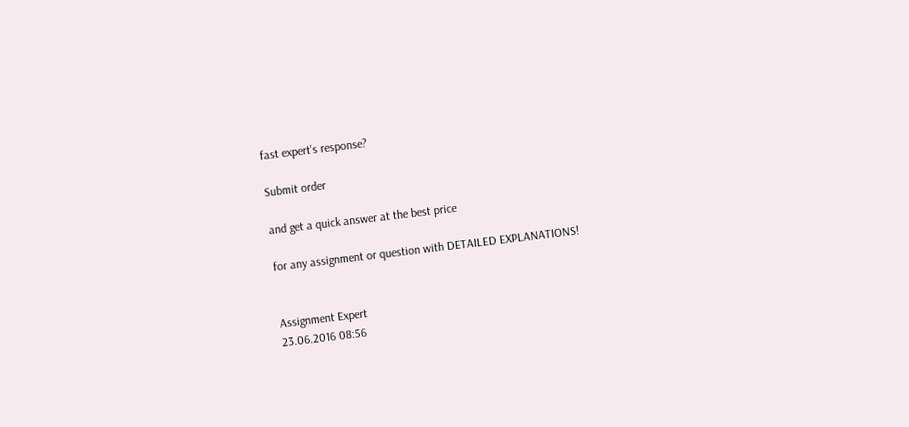fast expert's response?

Submit order

and get a quick answer at the best price

for any assignment or question with DETAILED EXPLANATIONS!


Assignment Expert
23.06.2016 08:56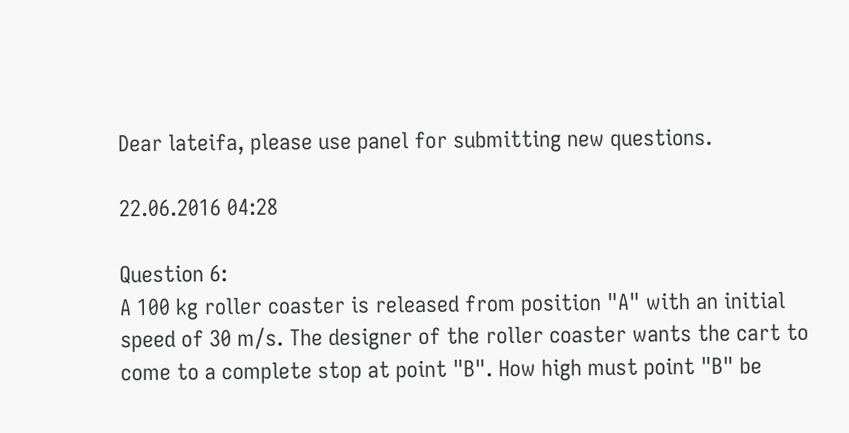Dear lateifa, please use panel for submitting new questions.

22.06.2016 04:28

Question 6:
A 100 kg roller coaster is released from position "A" with an initial speed of 30 m/s. The designer of the roller coaster wants the cart to come to a complete stop at point "B". How high must point "B" be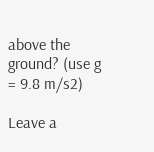above the ground? (use g = 9.8 m/s2)

Leave a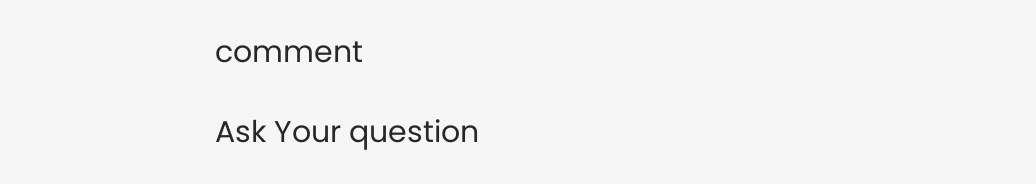comment

Ask Your question